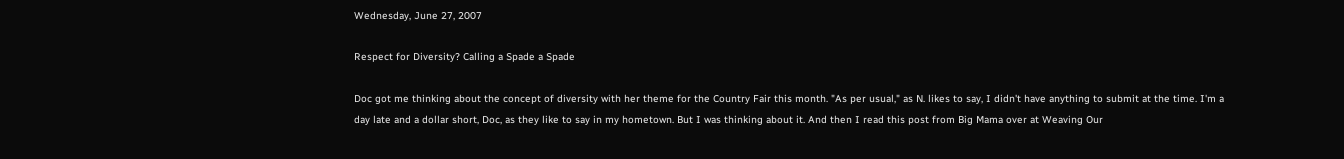Wednesday, June 27, 2007

Respect for Diversity? Calling a Spade a Spade

Doc got me thinking about the concept of diversity with her theme for the Country Fair this month. "As per usual," as N. likes to say, I didn't have anything to submit at the time. I'm a day late and a dollar short, Doc, as they like to say in my hometown. But I was thinking about it. And then I read this post from Big Mama over at Weaving Our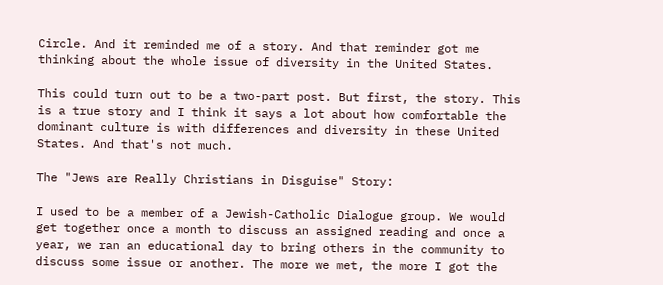Circle. And it reminded me of a story. And that reminder got me thinking about the whole issue of diversity in the United States.

This could turn out to be a two-part post. But first, the story. This is a true story and I think it says a lot about how comfortable the dominant culture is with differences and diversity in these United States. And that's not much.

The "Jews are Really Christians in Disguise" Story:

I used to be a member of a Jewish-Catholic Dialogue group. We would get together once a month to discuss an assigned reading and once a year, we ran an educational day to bring others in the community to discuss some issue or another. The more we met, the more I got the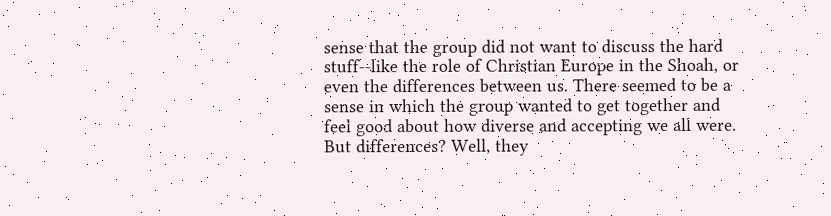sense that the group did not want to discuss the hard stuff--like the role of Christian Europe in the Shoah, or even the differences between us. There seemed to be a sense in which the group wanted to get together and feel good about how diverse and accepting we all were. But differences? Well, they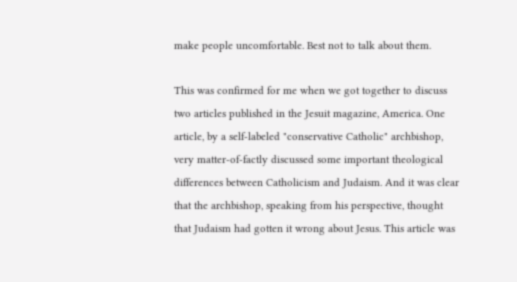make people uncomfortable. Best not to talk about them.

This was confirmed for me when we got together to discuss two articles published in the Jesuit magazine, America. One article, by a self-labeled "conservative Catholic" archbishop, very matter-of-factly discussed some important theological differences between Catholicism and Judaism. And it was clear that the archbishop, speaking from his perspective, thought that Judaism had gotten it wrong about Jesus. This article was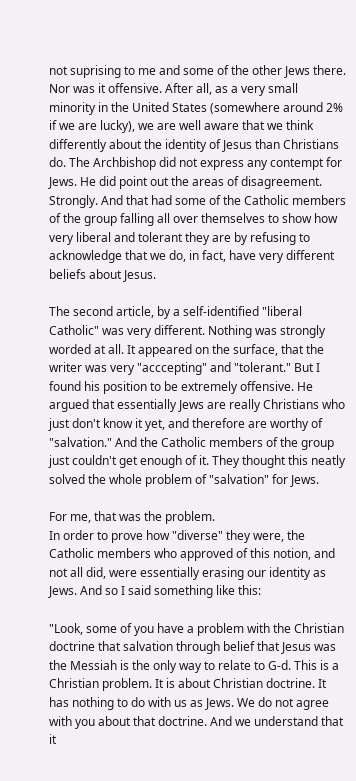not suprising to me and some of the other Jews there. Nor was it offensive. After all, as a very small minority in the United States (somewhere around 2% if we are lucky), we are well aware that we think differently about the identity of Jesus than Christians do. The Archbishop did not express any contempt for Jews. He did point out the areas of disagreement. Strongly. And that had some of the Catholic members of the group falling all over themselves to show how very liberal and tolerant they are by refusing to acknowledge that we do, in fact, have very different beliefs about Jesus.

The second article, by a self-identified "liberal Catholic" was very different. Nothing was strongly worded at all. It appeared on the surface, that the writer was very "acccepting" and "tolerant." But I found his position to be extremely offensive. He argued that essentially Jews are really Christians who just don't know it yet, and therefore are worthy of "salvation." And the Catholic members of the group just couldn't get enough of it. They thought this neatly solved the whole problem of "salvation" for Jews.

For me, that was the problem.
In order to prove how "diverse" they were, the Catholic members who approved of this notion, and not all did, were essentially erasing our identity as Jews. And so I said something like this:

"Look, some of you have a problem with the Christian doctrine that salvation through belief that Jesus was the Messiah is the only way to relate to G-d. This is a Christian problem. It is about Christian doctrine. It has nothing to do with us as Jews. We do not agree with you about that doctrine. And we understand that it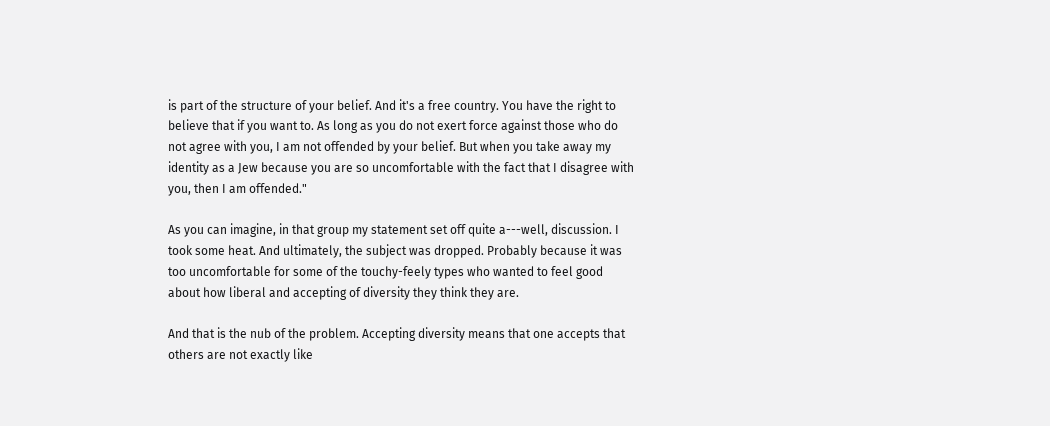is part of the structure of your belief. And it's a free country. You have the right to believe that if you want to. As long as you do not exert force against those who do not agree with you, I am not offended by your belief. But when you take away my identity as a Jew because you are so uncomfortable with the fact that I disagree with you, then I am offended."

As you can imagine, in that group my statement set off quite a---well, discussion. I took some heat. And ultimately, the subject was dropped. Probably because it was too uncomfortable for some of the touchy-feely types who wanted to feel good about how liberal and accepting of diversity they think they are.

And that is the nub of the problem. Accepting diversity means that one accepts that others are not exactly like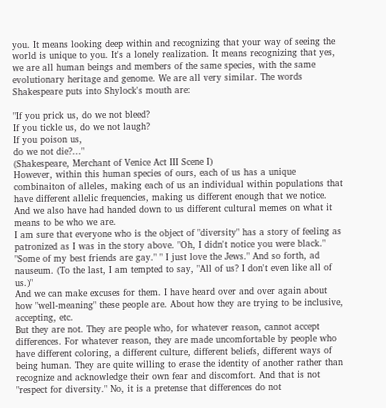you. It means looking deep within and recognizing that your way of seeing the world is unique to you. It's a lonely realization. It means recognizing that yes, we are all human beings and members of the same species, with the same evolutionary heritage and genome. We are all very similar. The words Shakespeare puts into Shylock's mouth are:

"If you prick us, do we not bleed?
If you tickle us, do we not laugh?
If you poison us,
do we not die?..."
(Shakespeare, Merchant of Venice Act III Scene I)
However, within this human species of ours, each of us has a unique combinaiton of alleles, making each of us an individual within populations that have different allelic frequencies, making us different enough that we notice. And we also have had handed down to us different cultural memes on what it means to be who we are.
I am sure that everyone who is the object of "diversity" has a story of feeling as patronized as I was in the story above. "Oh, I didn't notice you were black." "Some of my best friends are gay." " I just love the Jews." And so forth, ad nauseum. (To the last, I am tempted to say, "All of us? I don't even like all of us.)"
And we can make excuses for them. I have heard over and over again about how "well-meaning" these people are. About how they are trying to be inclusive, accepting, etc.
But they are not. They are people who, for whatever reason, cannot accept differences. For whatever reason, they are made uncomfortable by people who have different coloring, a different culture, different beliefs, different ways of being human. They are quite willing to erase the identity of another rather than recognize and acknowledge their own fear and discomfort. And that is not "respect for diversity." No, it is a pretense that differences do not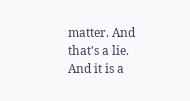matter. And that's a lie.
And it is a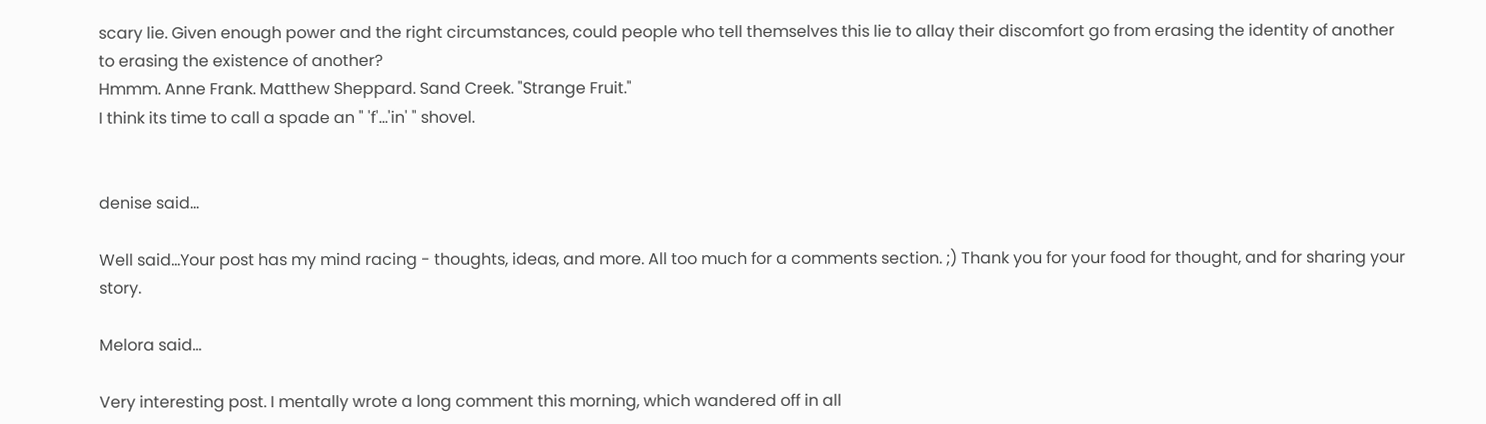scary lie. Given enough power and the right circumstances, could people who tell themselves this lie to allay their discomfort go from erasing the identity of another to erasing the existence of another?
Hmmm. Anne Frank. Matthew Sheppard. Sand Creek. "Strange Fruit."
I think its time to call a spade an " 'f'...'in' " shovel.


denise said...

Well said...Your post has my mind racing - thoughts, ideas, and more. All too much for a comments section. ;) Thank you for your food for thought, and for sharing your story.

Melora said...

Very interesting post. I mentally wrote a long comment this morning, which wandered off in all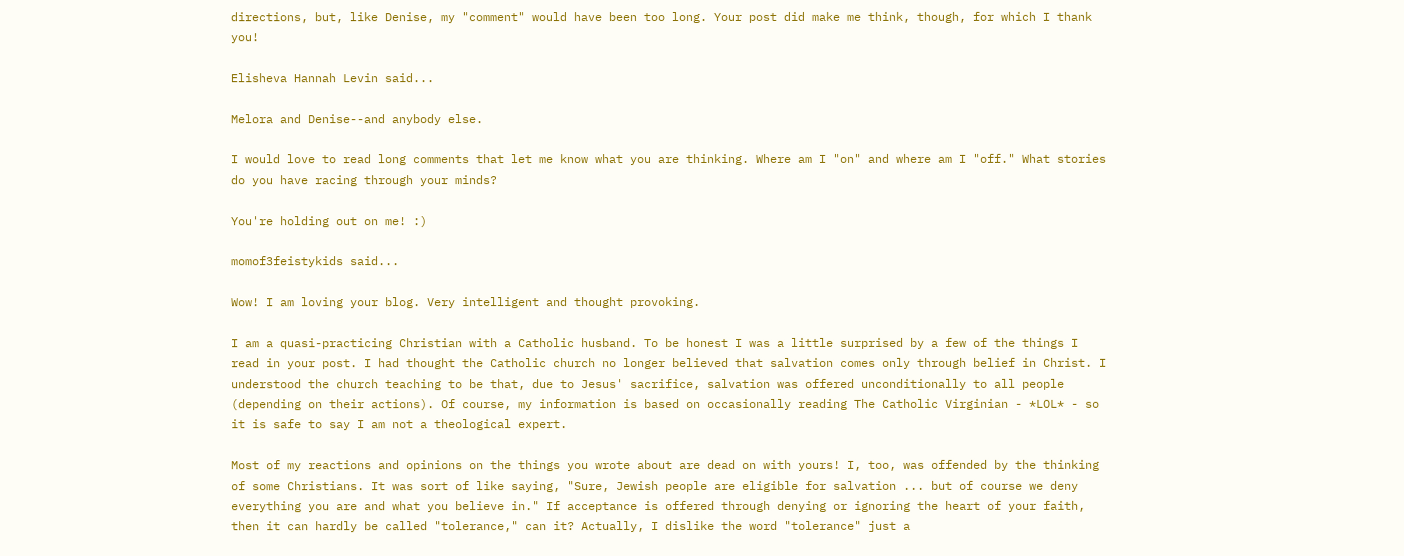directions, but, like Denise, my "comment" would have been too long. Your post did make me think, though, for which I thank you!

Elisheva Hannah Levin said...

Melora and Denise--and anybody else.

I would love to read long comments that let me know what you are thinking. Where am I "on" and where am I "off." What stories do you have racing through your minds?

You're holding out on me! :)

momof3feistykids said...

Wow! I am loving your blog. Very intelligent and thought provoking.

I am a quasi-practicing Christian with a Catholic husband. To be honest I was a little surprised by a few of the things I read in your post. I had thought the Catholic church no longer believed that salvation comes only through belief in Christ. I understood the church teaching to be that, due to Jesus' sacrifice, salvation was offered unconditionally to all people (depending on their actions). Of course, my information is based on occasionally reading The Catholic Virginian - *LOL* - so it is safe to say I am not a theological expert.

Most of my reactions and opinions on the things you wrote about are dead on with yours! I, too, was offended by the thinking of some Christians. It was sort of like saying, "Sure, Jewish people are eligible for salvation ... but of course we deny everything you are and what you believe in." If acceptance is offered through denying or ignoring the heart of your faith, then it can hardly be called "tolerance," can it? Actually, I dislike the word "tolerance" just a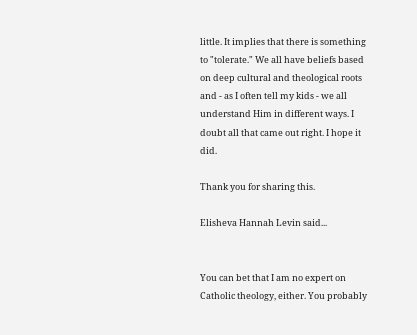little. It implies that there is something to "tolerate." We all have beliefs based on deep cultural and theological roots and - as I often tell my kids - we all understand Him in different ways. I doubt all that came out right. I hope it did.

Thank you for sharing this.

Elisheva Hannah Levin said...


You can bet that I am no expert on Catholic theology, either. You probably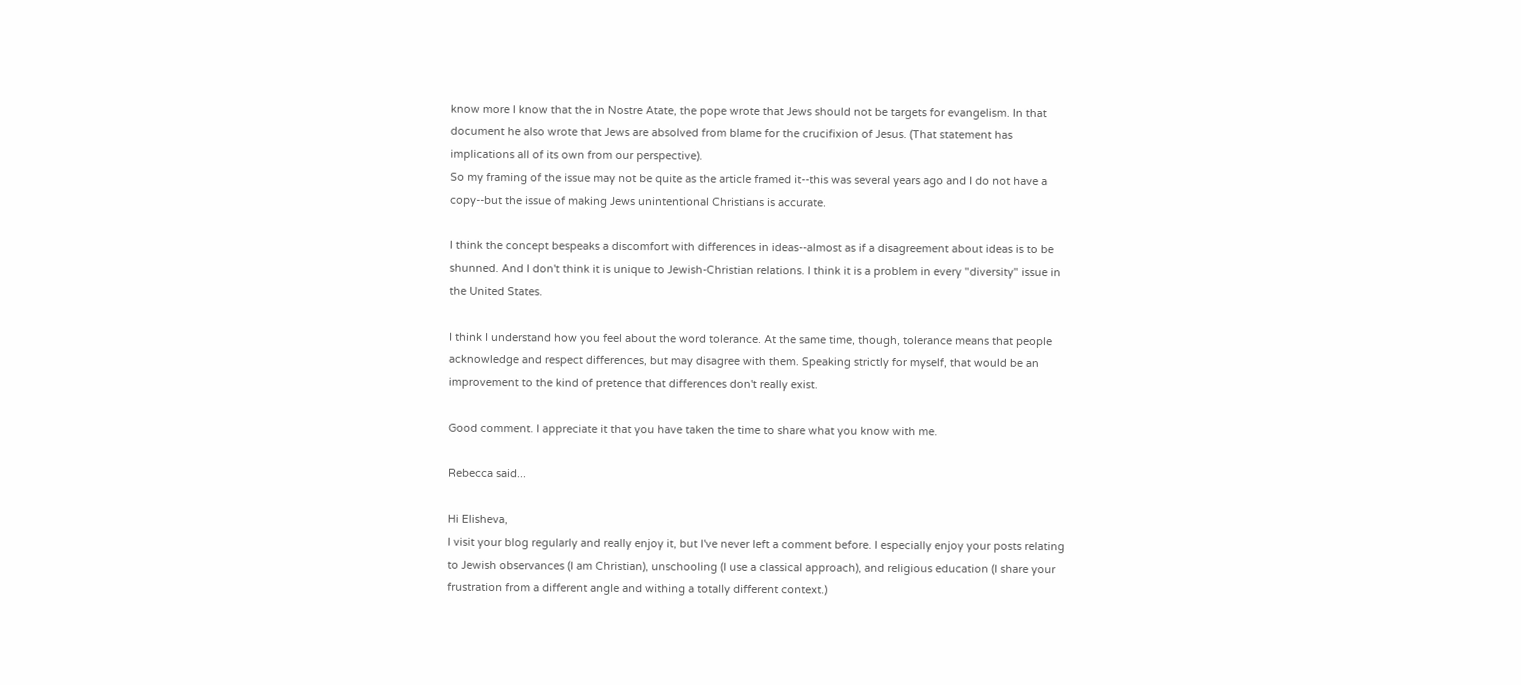know more I know that the in Nostre Atate, the pope wrote that Jews should not be targets for evangelism. In that document he also wrote that Jews are absolved from blame for the crucifixion of Jesus. (That statement has implications all of its own from our perspective).
So my framing of the issue may not be quite as the article framed it--this was several years ago and I do not have a copy--but the issue of making Jews unintentional Christians is accurate.

I think the concept bespeaks a discomfort with differences in ideas--almost as if a disagreement about ideas is to be shunned. And I don't think it is unique to Jewish-Christian relations. I think it is a problem in every "diversity" issue in the United States.

I think I understand how you feel about the word tolerance. At the same time, though, tolerance means that people acknowledge and respect differences, but may disagree with them. Speaking strictly for myself, that would be an improvement to the kind of pretence that differences don't really exist.

Good comment. I appreciate it that you have taken the time to share what you know with me.

Rebecca said...

Hi Elisheva,
I visit your blog regularly and really enjoy it, but I've never left a comment before. I especially enjoy your posts relating to Jewish observances (I am Christian), unschooling (I use a classical approach), and religious education (I share your frustration from a different angle and withing a totally different context.)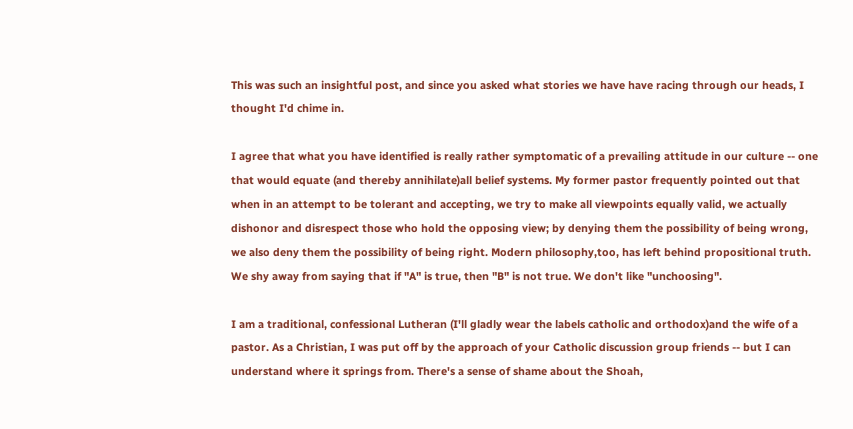This was such an insightful post, and since you asked what stories we have have racing through our heads, I thought I'd chime in.

I agree that what you have identified is really rather symptomatic of a prevailing attitude in our culture -- one that would equate (and thereby annihilate)all belief systems. My former pastor frequently pointed out that when in an attempt to be tolerant and accepting, we try to make all viewpoints equally valid, we actually dishonor and disrespect those who hold the opposing view; by denying them the possibility of being wrong, we also deny them the possibility of being right. Modern philosophy,too, has left behind propositional truth. We shy away from saying that if "A" is true, then "B" is not true. We don't like "unchoosing".

I am a traditional, confessional Lutheran (I'll gladly wear the labels catholic and orthodox)and the wife of a pastor. As a Christian, I was put off by the approach of your Catholic discussion group friends -- but I can understand where it springs from. There's a sense of shame about the Shoah,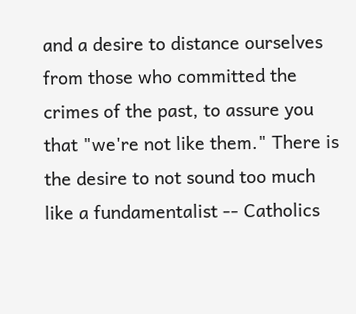and a desire to distance ourselves from those who committed the crimes of the past, to assure you that "we're not like them." There is the desire to not sound too much like a fundamentalist -- Catholics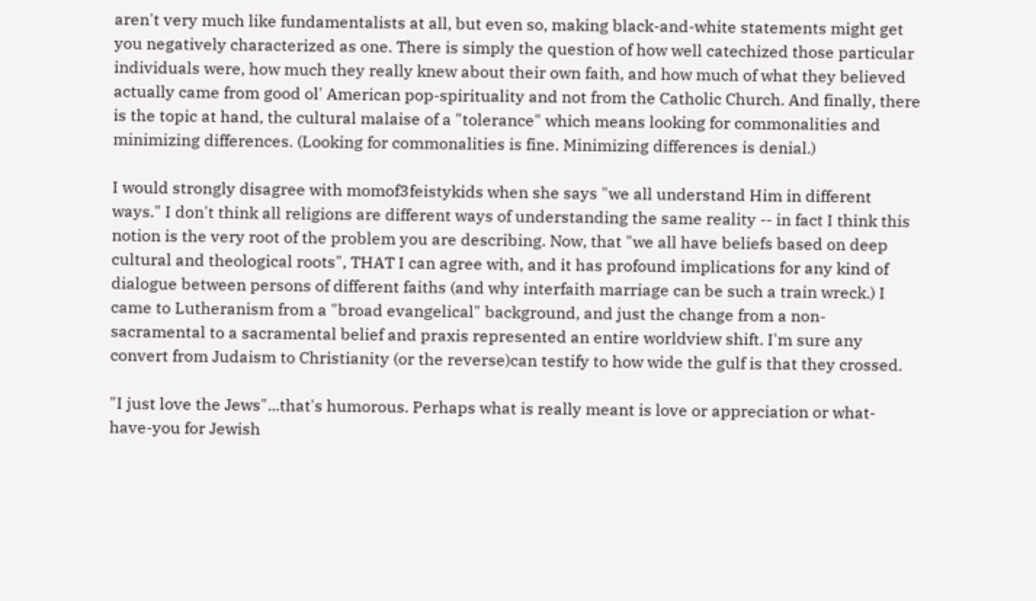aren't very much like fundamentalists at all, but even so, making black-and-white statements might get you negatively characterized as one. There is simply the question of how well catechized those particular individuals were, how much they really knew about their own faith, and how much of what they believed actually came from good ol' American pop-spirituality and not from the Catholic Church. And finally, there is the topic at hand, the cultural malaise of a "tolerance" which means looking for commonalities and minimizing differences. (Looking for commonalities is fine. Minimizing differences is denial.)

I would strongly disagree with momof3feistykids when she says "we all understand Him in different ways." I don't think all religions are different ways of understanding the same reality -- in fact I think this notion is the very root of the problem you are describing. Now, that "we all have beliefs based on deep cultural and theological roots", THAT I can agree with, and it has profound implications for any kind of dialogue between persons of different faiths (and why interfaith marriage can be such a train wreck.) I came to Lutheranism from a "broad evangelical" background, and just the change from a non-sacramental to a sacramental belief and praxis represented an entire worldview shift. I'm sure any convert from Judaism to Christianity (or the reverse)can testify to how wide the gulf is that they crossed.

"I just love the Jews"...that's humorous. Perhaps what is really meant is love or appreciation or what-have-you for Jewish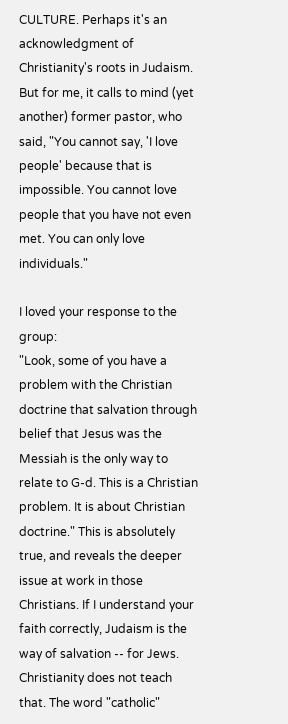CULTURE. Perhaps it's an acknowledgment of Christianity's roots in Judaism. But for me, it calls to mind (yet another) former pastor, who said, "You cannot say, 'I love people' because that is impossible. You cannot love people that you have not even met. You can only love individuals."

I loved your response to the group:
"Look, some of you have a problem with the Christian doctrine that salvation through belief that Jesus was the Messiah is the only way to relate to G-d. This is a Christian problem. It is about Christian doctrine." This is absolutely true, and reveals the deeper issue at work in those Christians. If I understand your faith correctly, Judaism is the way of salvation -- for Jews. Christianity does not teach that. The word "catholic"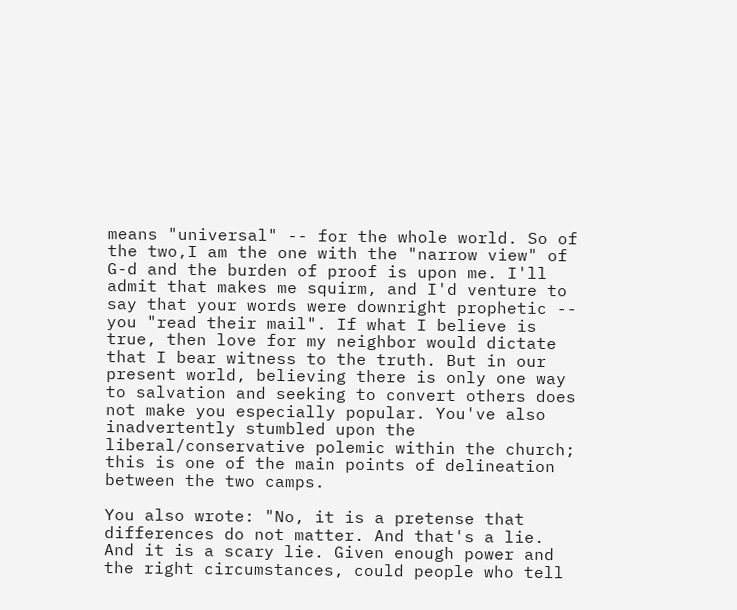means "universal" -- for the whole world. So of the two,I am the one with the "narrow view" of G-d and the burden of proof is upon me. I'll admit that makes me squirm, and I'd venture to say that your words were downright prophetic -- you "read their mail". If what I believe is true, then love for my neighbor would dictate that I bear witness to the truth. But in our present world, believing there is only one way to salvation and seeking to convert others does not make you especially popular. You've also inadvertently stumbled upon the liberal/conservative polemic within the church; this is one of the main points of delineation between the two camps.

You also wrote: "No, it is a pretense that differences do not matter. And that's a lie. And it is a scary lie. Given enough power and the right circumstances, could people who tell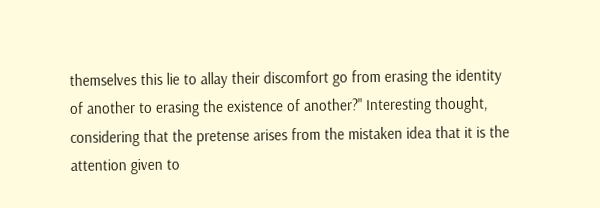themselves this lie to allay their discomfort go from erasing the identity of another to erasing the existence of another?" Interesting thought, considering that the pretense arises from the mistaken idea that it is the attention given to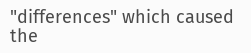"differences" which caused the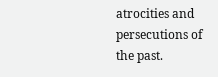atrocities and persecutions of the past.